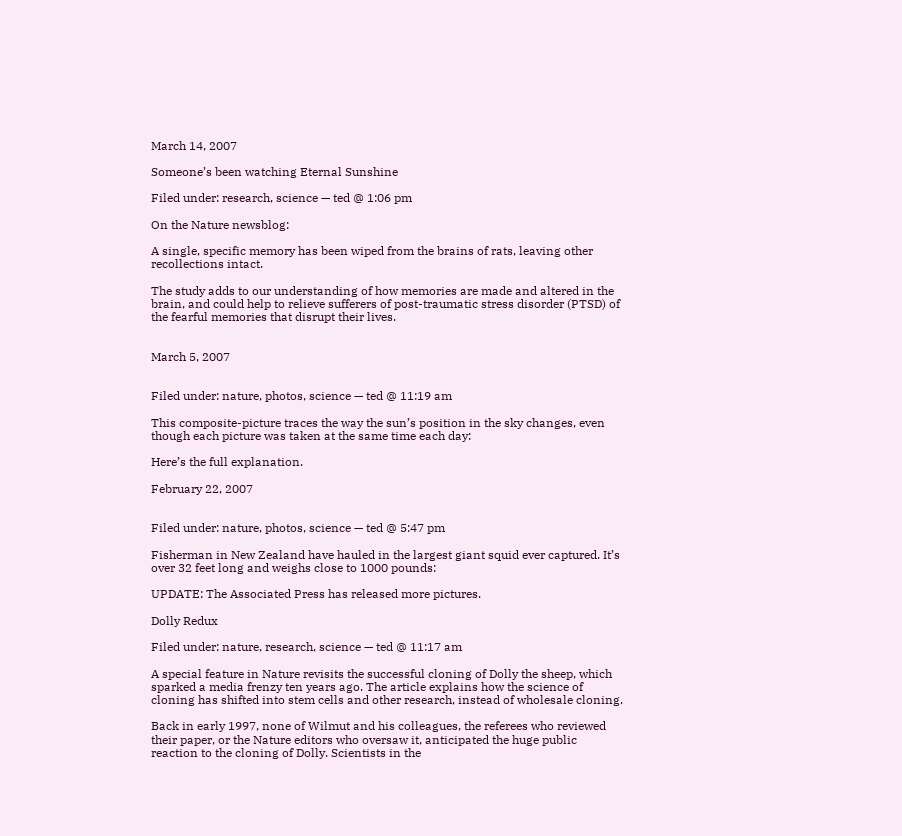March 14, 2007

Someone’s been watching Eternal Sunshine

Filed under: research, science — ted @ 1:06 pm

On the Nature newsblog:

A single, specific memory has been wiped from the brains of rats, leaving other recollections intact.

The study adds to our understanding of how memories are made and altered in the brain, and could help to relieve sufferers of post-traumatic stress disorder (PTSD) of the fearful memories that disrupt their lives.


March 5, 2007


Filed under: nature, photos, science — ted @ 11:19 am

This composite-picture traces the way the sun’s position in the sky changes, even though each picture was taken at the same time each day:

Here’s the full explanation.

February 22, 2007


Filed under: nature, photos, science — ted @ 5:47 pm

Fisherman in New Zealand have hauled in the largest giant squid ever captured. It’s over 32 feet long and weighs close to 1000 pounds:

UPDATE: The Associated Press has released more pictures.

Dolly Redux

Filed under: nature, research, science — ted @ 11:17 am

A special feature in Nature revisits the successful cloning of Dolly the sheep, which sparked a media frenzy ten years ago. The article explains how the science of cloning has shifted into stem cells and other research, instead of wholesale cloning.

Back in early 1997, none of Wilmut and his colleagues, the referees who reviewed their paper, or the Nature editors who oversaw it, anticipated the huge public reaction to the cloning of Dolly. Scientists in the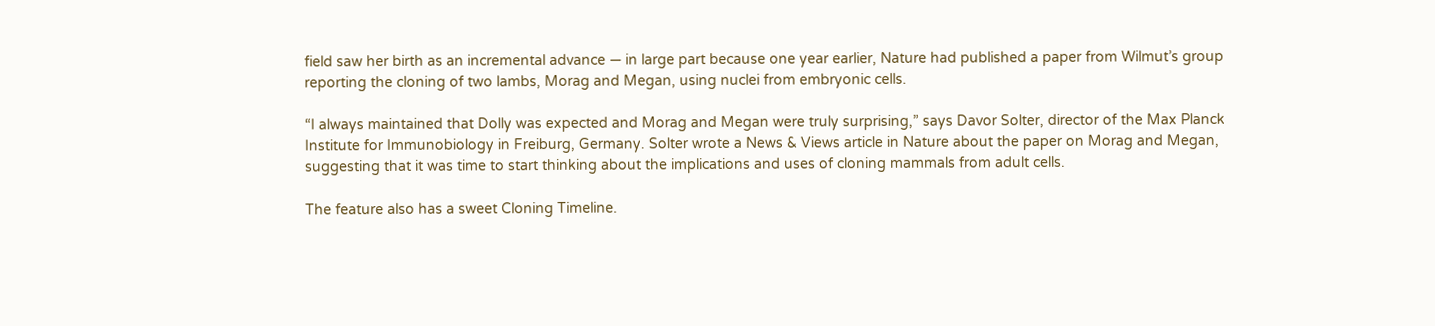field saw her birth as an incremental advance — in large part because one year earlier, Nature had published a paper from Wilmut’s group reporting the cloning of two lambs, Morag and Megan, using nuclei from embryonic cells.

“I always maintained that Dolly was expected and Morag and Megan were truly surprising,” says Davor Solter, director of the Max Planck Institute for Immunobiology in Freiburg, Germany. Solter wrote a News & Views article in Nature about the paper on Morag and Megan, suggesting that it was time to start thinking about the implications and uses of cloning mammals from adult cells.

The feature also has a sweet Cloning Timeline.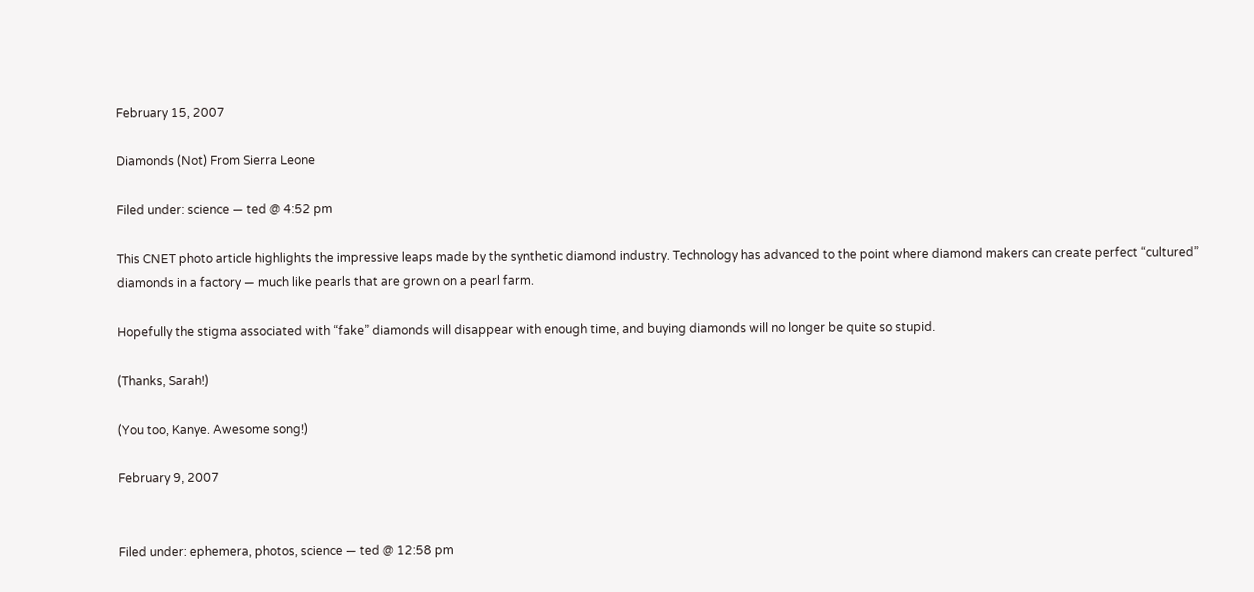February 15, 2007

Diamonds (Not) From Sierra Leone

Filed under: science — ted @ 4:52 pm

This CNET photo article highlights the impressive leaps made by the synthetic diamond industry. Technology has advanced to the point where diamond makers can create perfect “cultured” diamonds in a factory — much like pearls that are grown on a pearl farm.

Hopefully the stigma associated with “fake” diamonds will disappear with enough time, and buying diamonds will no longer be quite so stupid.

(Thanks, Sarah!)

(You too, Kanye. Awesome song!)

February 9, 2007


Filed under: ephemera, photos, science — ted @ 12:58 pm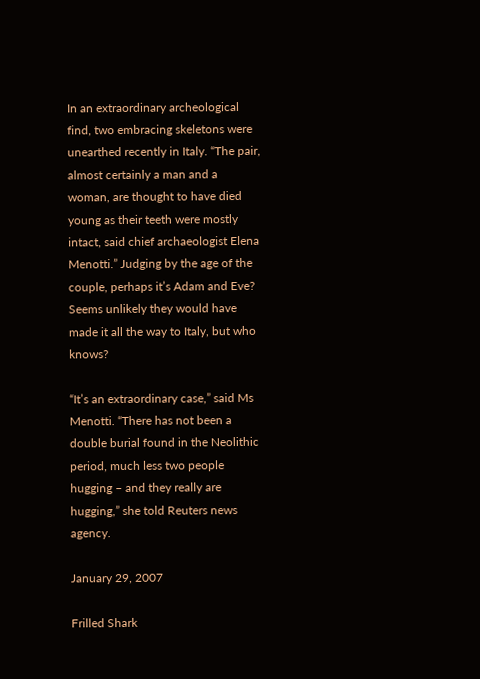In an extraordinary archeological find, two embracing skeletons were unearthed recently in Italy. “The pair, almost certainly a man and a woman, are thought to have died young as their teeth were mostly intact, said chief archaeologist Elena Menotti.” Judging by the age of the couple, perhaps it’s Adam and Eve? Seems unlikely they would have made it all the way to Italy, but who knows?

“It’s an extraordinary case,” said Ms Menotti. “There has not been a double burial found in the Neolithic period, much less two people hugging – and they really are hugging,” she told Reuters news agency.

January 29, 2007

Frilled Shark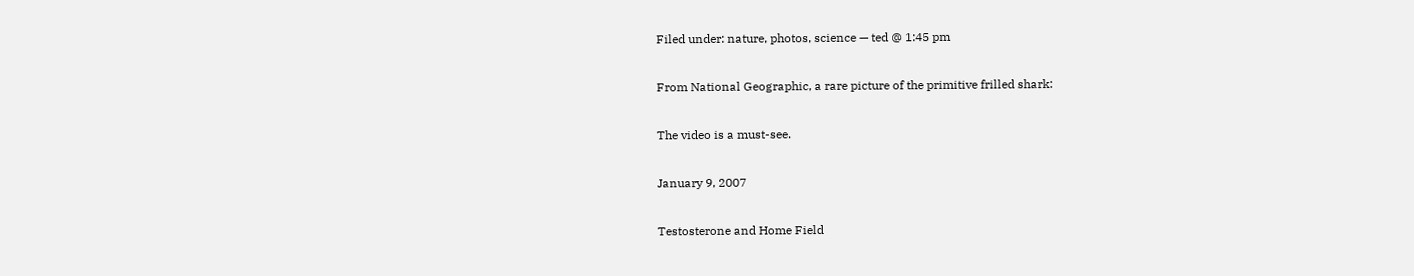Filed under: nature, photos, science — ted @ 1:45 pm

From National Geographic, a rare picture of the primitive frilled shark:

The video is a must-see.

January 9, 2007

Testosterone and Home Field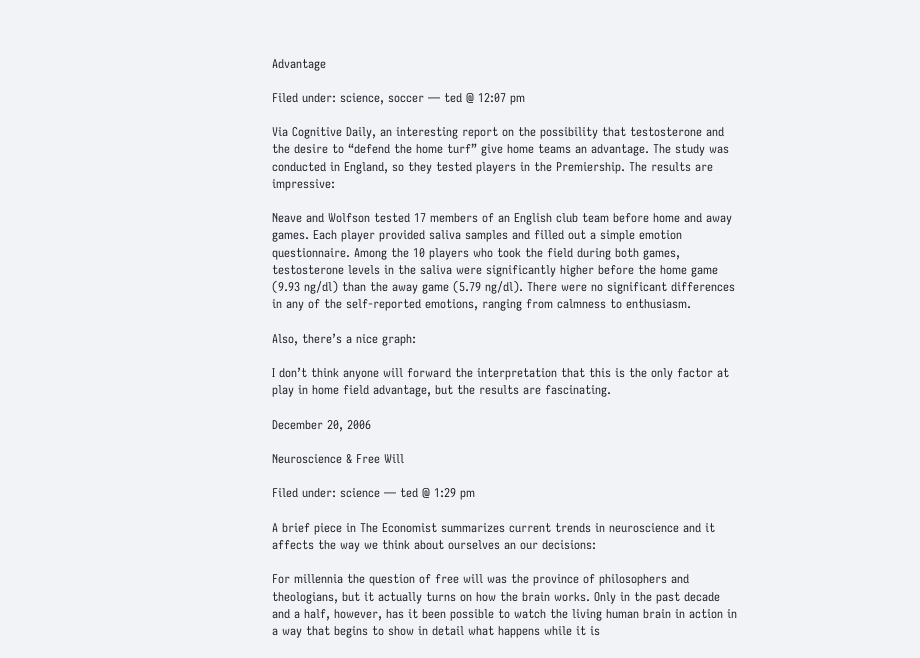Advantage

Filed under: science, soccer — ted @ 12:07 pm

Via Cognitive Daily, an interesting report on the possibility that testosterone and the desire to “defend the home turf” give home teams an advantage. The study was conducted in England, so they tested players in the Premiership. The results are impressive:

Neave and Wolfson tested 17 members of an English club team before home and away games. Each player provided saliva samples and filled out a simple emotion questionnaire. Among the 10 players who took the field during both games, testosterone levels in the saliva were significantly higher before the home game (9.93 ng/dl) than the away game (5.79 ng/dl). There were no significant differences in any of the self-reported emotions, ranging from calmness to enthusiasm.

Also, there’s a nice graph:

I don’t think anyone will forward the interpretation that this is the only factor at play in home field advantage, but the results are fascinating.

December 20, 2006

Neuroscience & Free Will

Filed under: science — ted @ 1:29 pm

A brief piece in The Economist summarizes current trends in neuroscience and it affects the way we think about ourselves an our decisions:

For millennia the question of free will was the province of philosophers and theologians, but it actually turns on how the brain works. Only in the past decade and a half, however, has it been possible to watch the living human brain in action in a way that begins to show in detail what happens while it is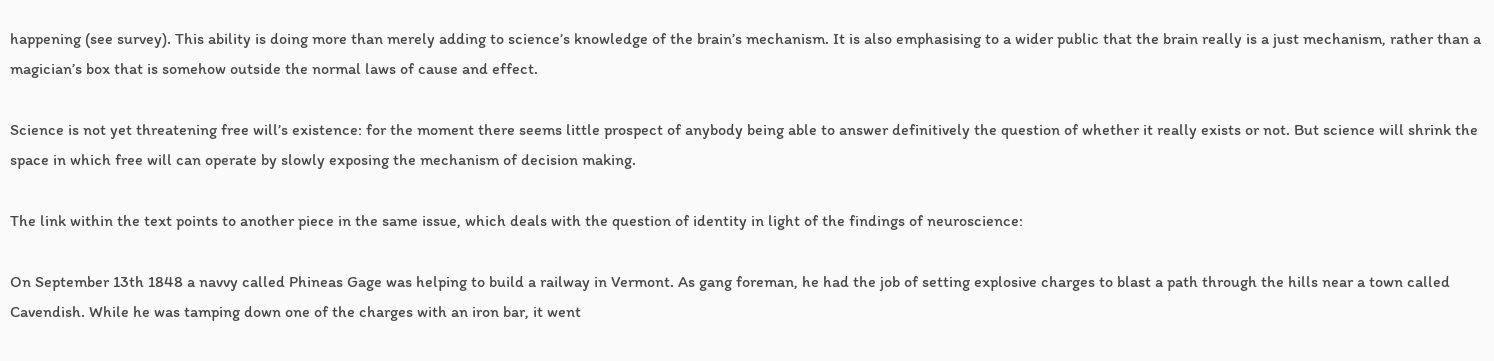happening (see survey). This ability is doing more than merely adding to science’s knowledge of the brain’s mechanism. It is also emphasising to a wider public that the brain really is a just mechanism, rather than a magician’s box that is somehow outside the normal laws of cause and effect.

Science is not yet threatening free will’s existence: for the moment there seems little prospect of anybody being able to answer definitively the question of whether it really exists or not. But science will shrink the space in which free will can operate by slowly exposing the mechanism of decision making.

The link within the text points to another piece in the same issue, which deals with the question of identity in light of the findings of neuroscience:

On September 13th 1848 a navvy called Phineas Gage was helping to build a railway in Vermont. As gang foreman, he had the job of setting explosive charges to blast a path through the hills near a town called Cavendish. While he was tamping down one of the charges with an iron bar, it went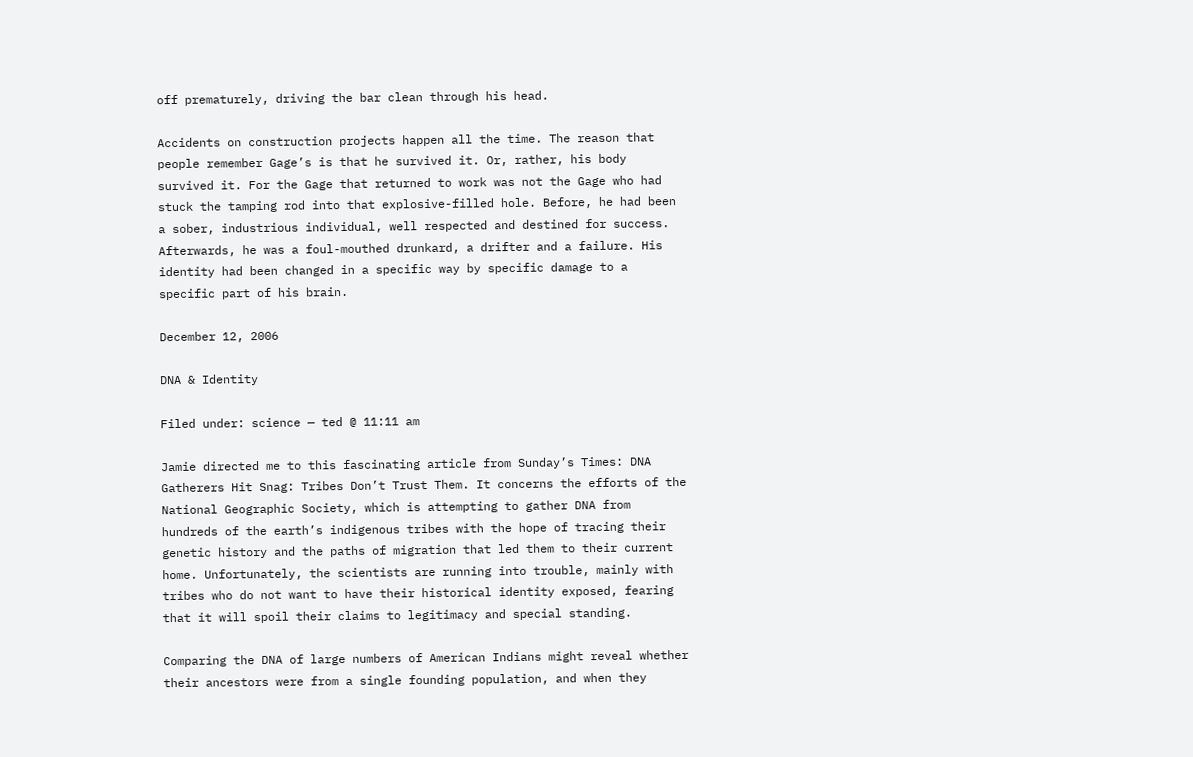off prematurely, driving the bar clean through his head.

Accidents on construction projects happen all the time. The reason that people remember Gage’s is that he survived it. Or, rather, his body survived it. For the Gage that returned to work was not the Gage who had stuck the tamping rod into that explosive-filled hole. Before, he had been a sober, industrious individual, well respected and destined for success. Afterwards, he was a foul-mouthed drunkard, a drifter and a failure. His identity had been changed in a specific way by specific damage to a specific part of his brain.

December 12, 2006

DNA & Identity

Filed under: science — ted @ 11:11 am

Jamie directed me to this fascinating article from Sunday’s Times: DNA Gatherers Hit Snag: Tribes Don’t Trust Them. It concerns the efforts of the National Geographic Society, which is attempting to gather DNA from hundreds of the earth’s indigenous tribes with the hope of tracing their genetic history and the paths of migration that led them to their current home. Unfortunately, the scientists are running into trouble, mainly with tribes who do not want to have their historical identity exposed, fearing that it will spoil their claims to legitimacy and special standing.

Comparing the DNA of large numbers of American Indians might reveal whether their ancestors were from a single founding population, and when they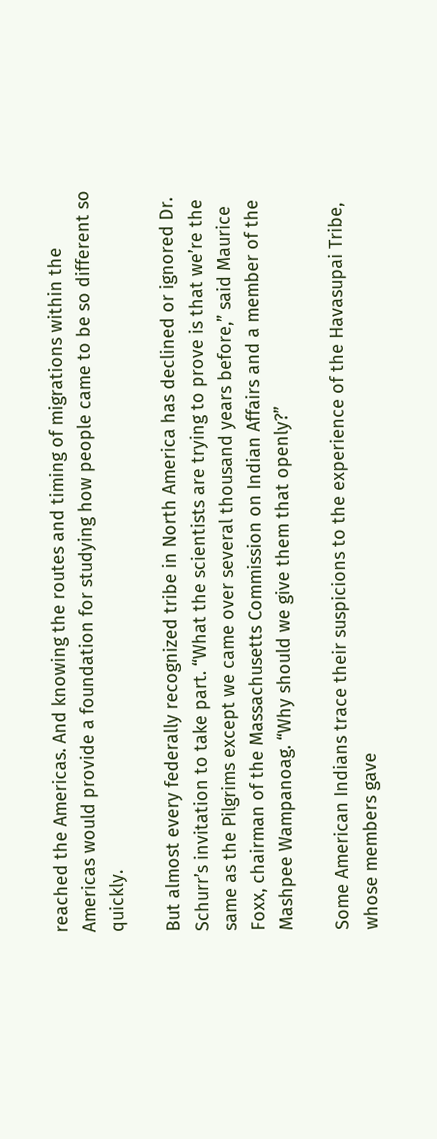reached the Americas. And knowing the routes and timing of migrations within the Americas would provide a foundation for studying how people came to be so different so quickly.

But almost every federally recognized tribe in North America has declined or ignored Dr. Schurr’s invitation to take part. “What the scientists are trying to prove is that we’re the same as the Pilgrims except we came over several thousand years before,” said Maurice Foxx, chairman of the Massachusetts Commission on Indian Affairs and a member of the Mashpee Wampanoag. “Why should we give them that openly?”

Some American Indians trace their suspicions to the experience of the Havasupai Tribe, whose members gave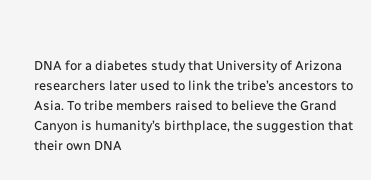DNA for a diabetes study that University of Arizona researchers later used to link the tribe’s ancestors to Asia. To tribe members raised to believe the Grand Canyon is humanity’s birthplace, the suggestion that their own DNA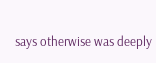says otherwise was deeply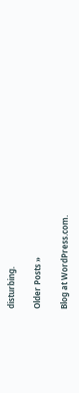disturbing.

Older Posts »

Blog at WordPress.com.